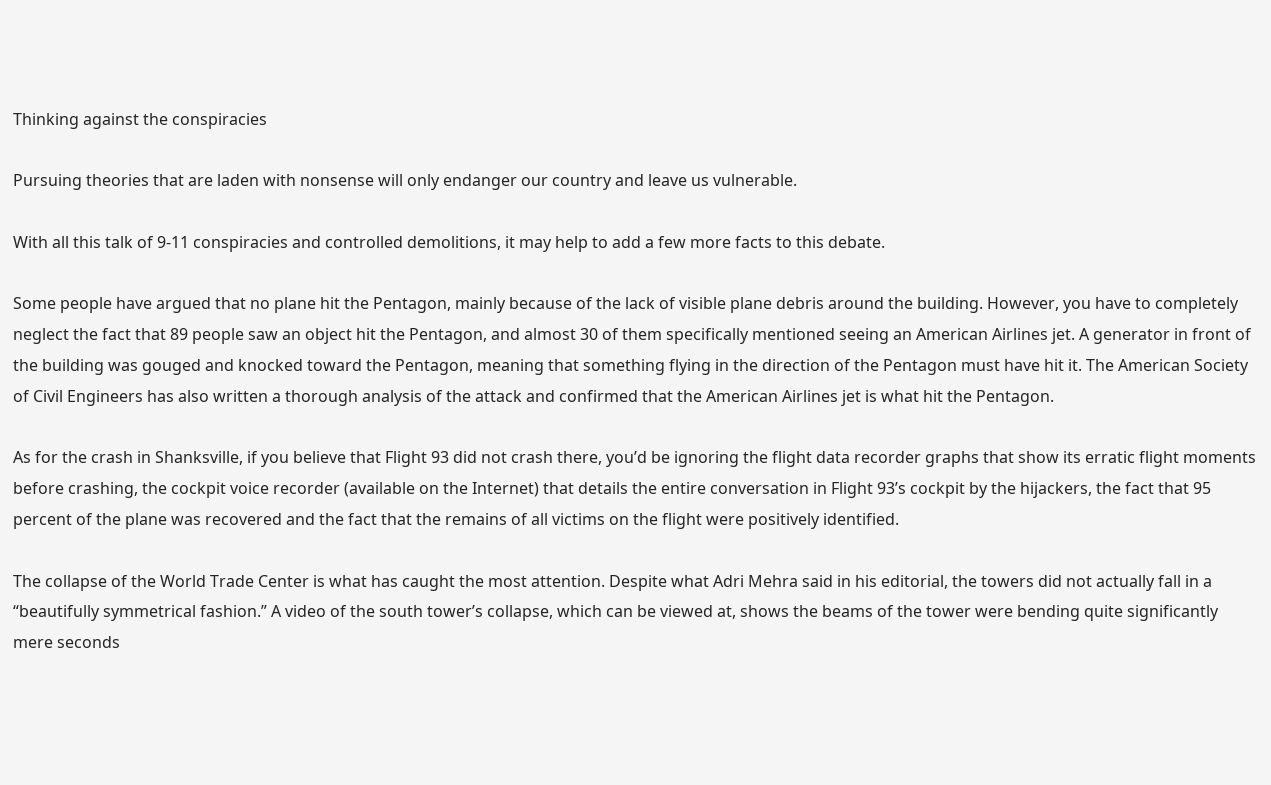Thinking against the conspiracies

Pursuing theories that are laden with nonsense will only endanger our country and leave us vulnerable.

With all this talk of 9-11 conspiracies and controlled demolitions, it may help to add a few more facts to this debate.

Some people have argued that no plane hit the Pentagon, mainly because of the lack of visible plane debris around the building. However, you have to completely neglect the fact that 89 people saw an object hit the Pentagon, and almost 30 of them specifically mentioned seeing an American Airlines jet. A generator in front of the building was gouged and knocked toward the Pentagon, meaning that something flying in the direction of the Pentagon must have hit it. The American Society of Civil Engineers has also written a thorough analysis of the attack and confirmed that the American Airlines jet is what hit the Pentagon.

As for the crash in Shanksville, if you believe that Flight 93 did not crash there, you’d be ignoring the flight data recorder graphs that show its erratic flight moments before crashing, the cockpit voice recorder (available on the Internet) that details the entire conversation in Flight 93’s cockpit by the hijackers, the fact that 95 percent of the plane was recovered and the fact that the remains of all victims on the flight were positively identified.

The collapse of the World Trade Center is what has caught the most attention. Despite what Adri Mehra said in his editorial, the towers did not actually fall in a “beautifully symmetrical fashion.” A video of the south tower’s collapse, which can be viewed at, shows the beams of the tower were bending quite significantly mere seconds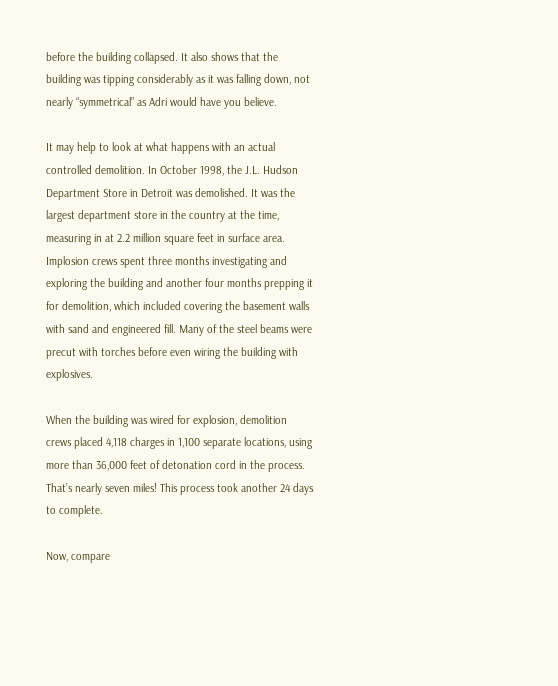before the building collapsed. It also shows that the building was tipping considerably as it was falling down, not nearly “symmetrical” as Adri would have you believe.

It may help to look at what happens with an actual controlled demolition. In October 1998, the J.L. Hudson Department Store in Detroit was demolished. It was the largest department store in the country at the time, measuring in at 2.2 million square feet in surface area. Implosion crews spent three months investigating and exploring the building and another four months prepping it for demolition, which included covering the basement walls with sand and engineered fill. Many of the steel beams were precut with torches before even wiring the building with explosives.

When the building was wired for explosion, demolition crews placed 4,118 charges in 1,100 separate locations, using more than 36,000 feet of detonation cord in the process. That’s nearly seven miles! This process took another 24 days to complete.

Now, compare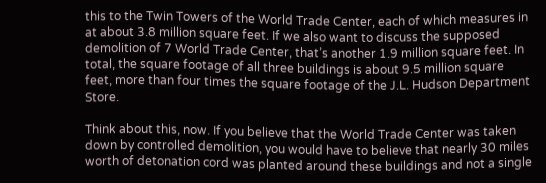this to the Twin Towers of the World Trade Center, each of which measures in at about 3.8 million square feet. If we also want to discuss the supposed demolition of 7 World Trade Center, that’s another 1.9 million square feet. In total, the square footage of all three buildings is about 9.5 million square feet, more than four times the square footage of the J.L. Hudson Department Store.

Think about this, now. If you believe that the World Trade Center was taken down by controlled demolition, you would have to believe that nearly 30 miles worth of detonation cord was planted around these buildings and not a single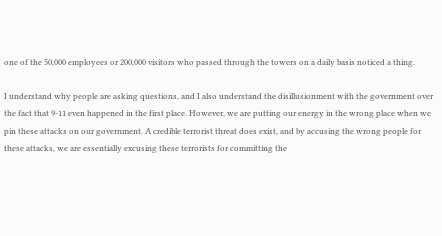one of the 50,000 employees or 200,000 visitors who passed through the towers on a daily basis noticed a thing.

I understand why people are asking questions, and I also understand the disillusionment with the government over the fact that 9-11 even happened in the first place. However, we are putting our energy in the wrong place when we pin these attacks on our government. A credible terrorist threat does exist, and by accusing the wrong people for these attacks, we are essentially excusing these terrorists for committing the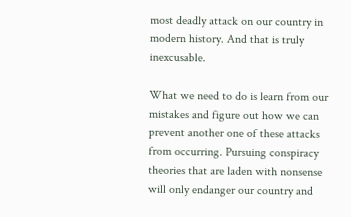most deadly attack on our country in modern history. And that is truly inexcusable.

What we need to do is learn from our mistakes and figure out how we can prevent another one of these attacks from occurring. Pursuing conspiracy theories that are laden with nonsense will only endanger our country and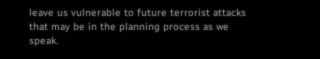leave us vulnerable to future terrorist attacks that may be in the planning process as we speak.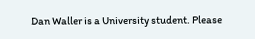Dan Waller is a University student. Please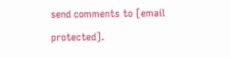send comments to [email protected].